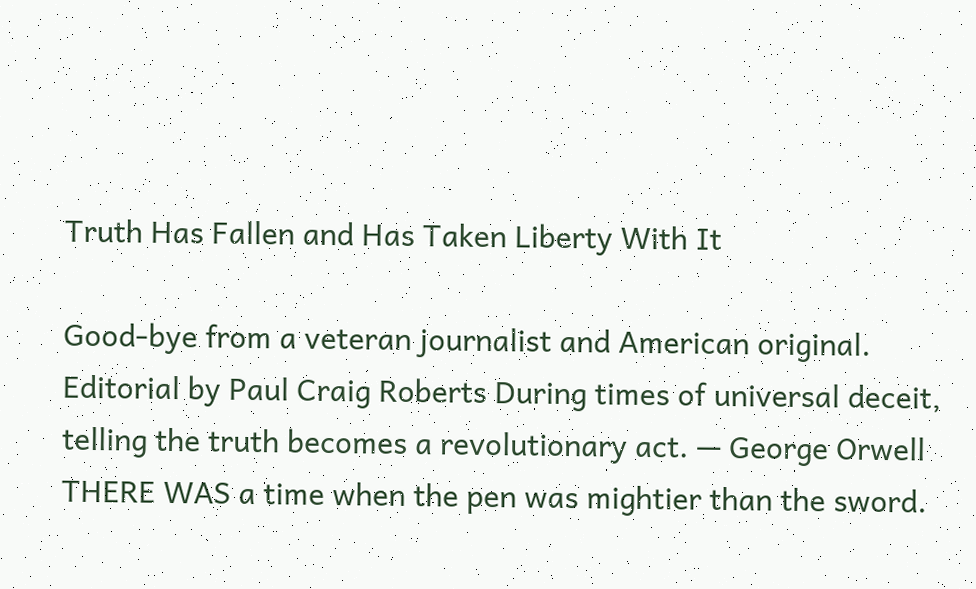Truth Has Fallen and Has Taken Liberty With It

Good-bye from a veteran journalist and American original. Editorial by Paul Craig Roberts During times of universal deceit, telling the truth becomes a revolutionary act. — George Orwell THERE WAS a time when the pen was mightier than the sword.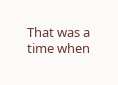That was a time when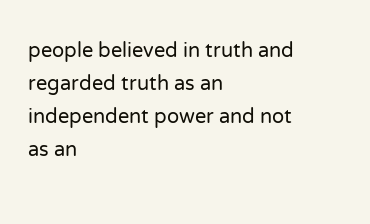people believed in truth and regarded truth as an independent power and not as an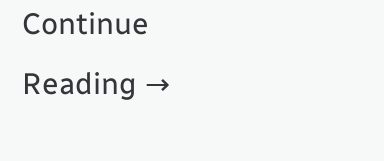Continue Reading →